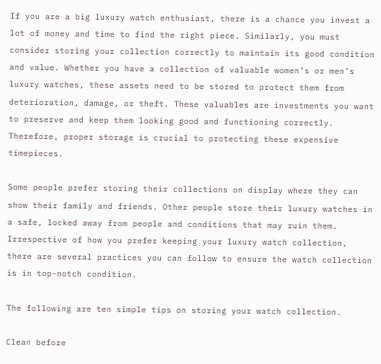If you are a big luxury watch enthusiast, there is a chance you invest a lot of money and time to find the right piece. Similarly, you must consider storing your collection correctly to maintain its good condition and value. Whether you have a collection of valuable women’s or men’s luxury watches, these assets need to be stored to protect them from deterioration, damage, or theft. These valuables are investments you want to preserve and keep them looking good and functioning correctly. Therefore, proper storage is crucial to protecting these expensive timepieces.

Some people prefer storing their collections on display where they can show their family and friends. Other people store their luxury watches in a safe, locked away from people and conditions that may ruin them. Irrespective of how you prefer keeping your luxury watch collection, there are several practices you can follow to ensure the watch collection is in top-notch condition.

The following are ten simple tips on storing your watch collection.

Clean before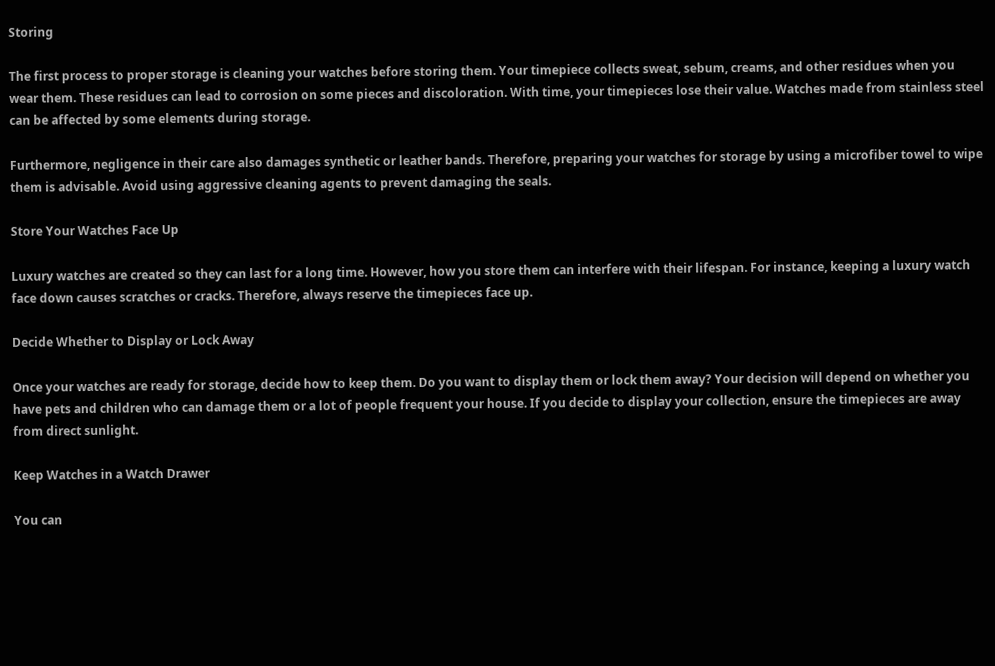Storing

The first process to proper storage is cleaning your watches before storing them. Your timepiece collects sweat, sebum, creams, and other residues when you wear them. These residues can lead to corrosion on some pieces and discoloration. With time, your timepieces lose their value. Watches made from stainless steel can be affected by some elements during storage.

Furthermore, negligence in their care also damages synthetic or leather bands. Therefore, preparing your watches for storage by using a microfiber towel to wipe them is advisable. Avoid using aggressive cleaning agents to prevent damaging the seals.

Store Your Watches Face Up

Luxury watches are created so they can last for a long time. However, how you store them can interfere with their lifespan. For instance, keeping a luxury watch face down causes scratches or cracks. Therefore, always reserve the timepieces face up.

Decide Whether to Display or Lock Away

Once your watches are ready for storage, decide how to keep them. Do you want to display them or lock them away? Your decision will depend on whether you have pets and children who can damage them or a lot of people frequent your house. If you decide to display your collection, ensure the timepieces are away from direct sunlight.

Keep Watches in a Watch Drawer

You can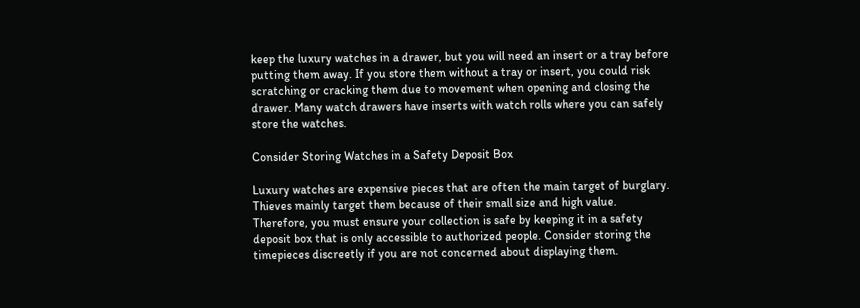keep the luxury watches in a drawer, but you will need an insert or a tray before putting them away. If you store them without a tray or insert, you could risk scratching or cracking them due to movement when opening and closing the drawer. Many watch drawers have inserts with watch rolls where you can safely store the watches.

Consider Storing Watches in a Safety Deposit Box

Luxury watches are expensive pieces that are often the main target of burglary. Thieves mainly target them because of their small size and high value. Therefore, you must ensure your collection is safe by keeping it in a safety deposit box that is only accessible to authorized people. Consider storing the timepieces discreetly if you are not concerned about displaying them.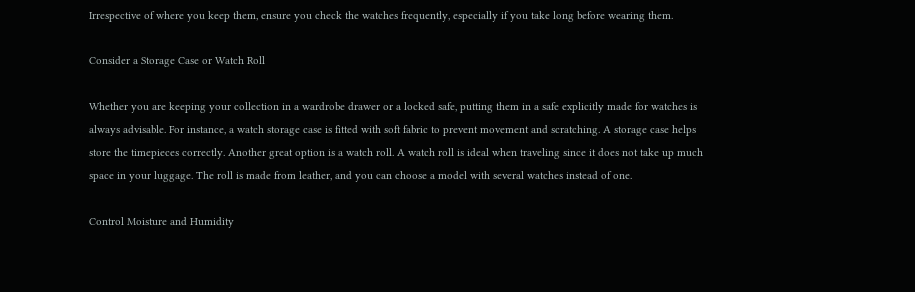Irrespective of where you keep them, ensure you check the watches frequently, especially if you take long before wearing them.

Consider a Storage Case or Watch Roll

Whether you are keeping your collection in a wardrobe drawer or a locked safe, putting them in a safe explicitly made for watches is always advisable. For instance, a watch storage case is fitted with soft fabric to prevent movement and scratching. A storage case helps store the timepieces correctly. Another great option is a watch roll. A watch roll is ideal when traveling since it does not take up much space in your luggage. The roll is made from leather, and you can choose a model with several watches instead of one.

Control Moisture and Humidity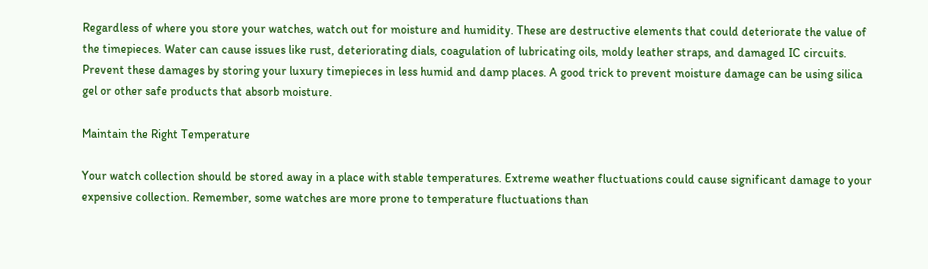Regardless of where you store your watches, watch out for moisture and humidity. These are destructive elements that could deteriorate the value of the timepieces. Water can cause issues like rust, deteriorating dials, coagulation of lubricating oils, moldy leather straps, and damaged IC circuits. Prevent these damages by storing your luxury timepieces in less humid and damp places. A good trick to prevent moisture damage can be using silica gel or other safe products that absorb moisture.

Maintain the Right Temperature

Your watch collection should be stored away in a place with stable temperatures. Extreme weather fluctuations could cause significant damage to your expensive collection. Remember, some watches are more prone to temperature fluctuations than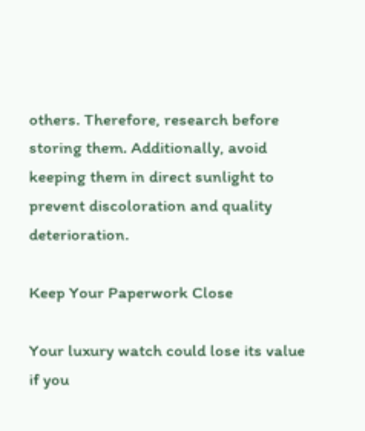others. Therefore, research before storing them. Additionally, avoid keeping them in direct sunlight to prevent discoloration and quality deterioration.

Keep Your Paperwork Close

Your luxury watch could lose its value if you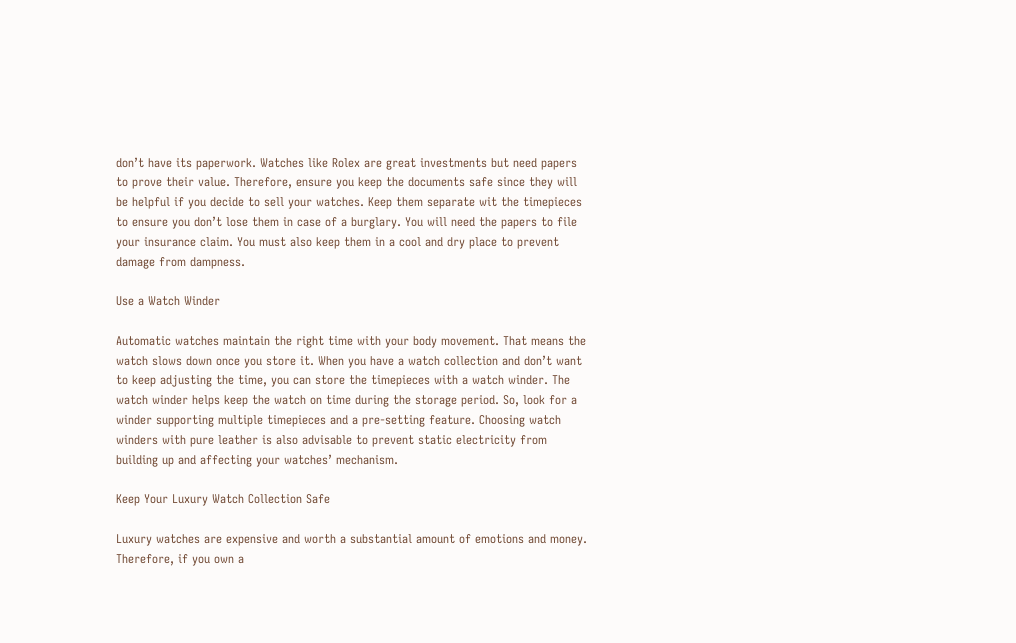don’t have its paperwork. Watches like Rolex are great investments but need papers to prove their value. Therefore, ensure you keep the documents safe since they will be helpful if you decide to sell your watches. Keep them separate wit the timepieces to ensure you don’t lose them in case of a burglary. You will need the papers to file your insurance claim. You must also keep them in a cool and dry place to prevent damage from dampness.

Use a Watch Winder

Automatic watches maintain the right time with your body movement. That means the watch slows down once you store it. When you have a watch collection and don’t want to keep adjusting the time, you can store the timepieces with a watch winder. The watch winder helps keep the watch on time during the storage period. So, look for a winder supporting multiple timepieces and a pre-setting feature. Choosing watch winders with pure leather is also advisable to prevent static electricity from building up and affecting your watches’ mechanism.

Keep Your Luxury Watch Collection Safe

Luxury watches are expensive and worth a substantial amount of emotions and money. Therefore, if you own a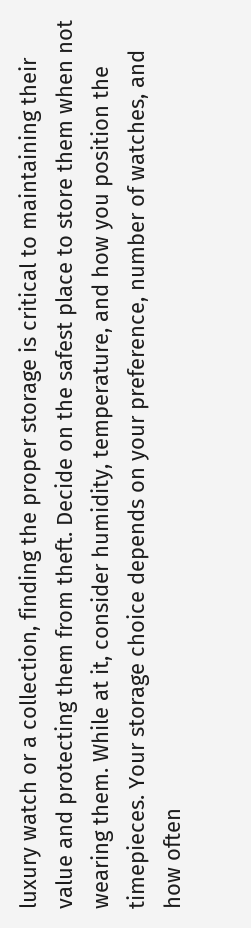luxury watch or a collection, finding the proper storage is critical to maintaining their value and protecting them from theft. Decide on the safest place to store them when not wearing them. While at it, consider humidity, temperature, and how you position the timepieces. Your storage choice depends on your preference, number of watches, and how often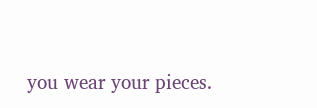you wear your pieces.